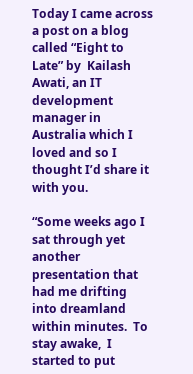Today I came across a post on a blog called “Eight to Late” by  Kailash Awati, an IT development manager in Australia which I loved and so I thought I’d share it with you.

“Some weeks ago I sat through yet another presentation that had me drifting into dreamland within minutes.  To stay awake,  I started to put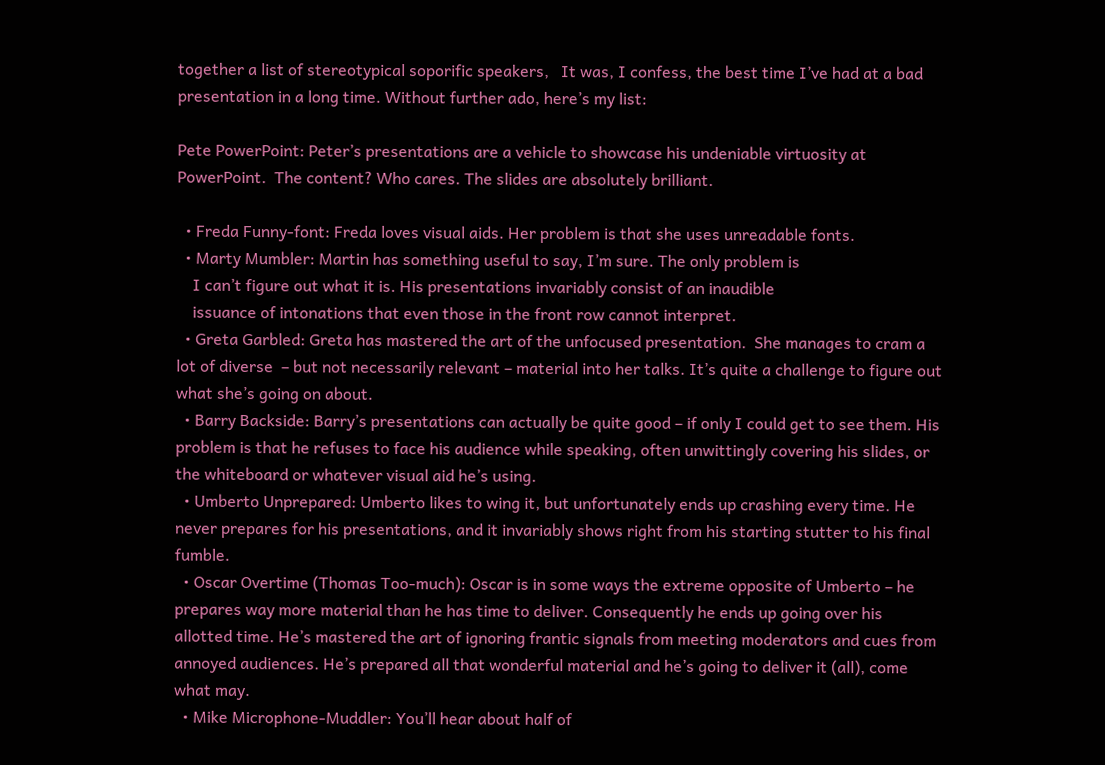together a list of stereotypical soporific speakers,   It was, I confess, the best time I’ve had at a bad presentation in a long time. Without further ado, here’s my list:

Pete PowerPoint: Peter’s presentations are a vehicle to showcase his undeniable virtuosity at PowerPoint.  The content? Who cares. The slides are absolutely brilliant.

  • Freda Funny-font: Freda loves visual aids. Her problem is that she uses unreadable fonts.
  • Marty Mumbler: Martin has something useful to say, I’m sure. The only problem is
    I can’t figure out what it is. His presentations invariably consist of an inaudible
    issuance of intonations that even those in the front row cannot interpret.
  • Greta Garbled: Greta has mastered the art of the unfocused presentation.  She manages to cram a lot of diverse  – but not necessarily relevant – material into her talks. It’s quite a challenge to figure out what she’s going on about.
  • Barry Backside: Barry’s presentations can actually be quite good – if only I could get to see them. His problem is that he refuses to face his audience while speaking, often unwittingly covering his slides, or the whiteboard or whatever visual aid he’s using.
  • Umberto Unprepared: Umberto likes to wing it, but unfortunately ends up crashing every time. He never prepares for his presentations, and it invariably shows right from his starting stutter to his final fumble.
  • Oscar Overtime (Thomas Too-much): Oscar is in some ways the extreme opposite of Umberto – he prepares way more material than he has time to deliver. Consequently he ends up going over his allotted time. He’s mastered the art of ignoring frantic signals from meeting moderators and cues from annoyed audiences. He’s prepared all that wonderful material and he’s going to deliver it (all), come what may.
  • Mike Microphone-Muddler: You’ll hear about half of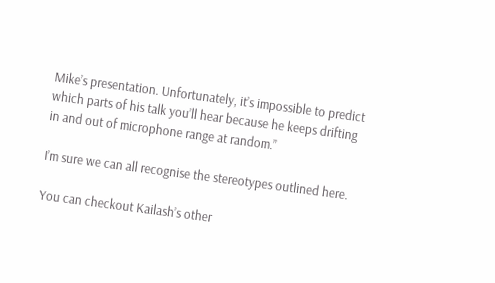Mike’s presentation. Unfortunately, it’s impossible to predict which parts of his talk you’ll hear because he keeps drifting in and out of microphone range at random.”

I’m sure we can all recognise the stereotypes outlined here.

You can checkout Kailash’s other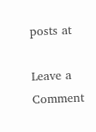posts at

Leave a Comment